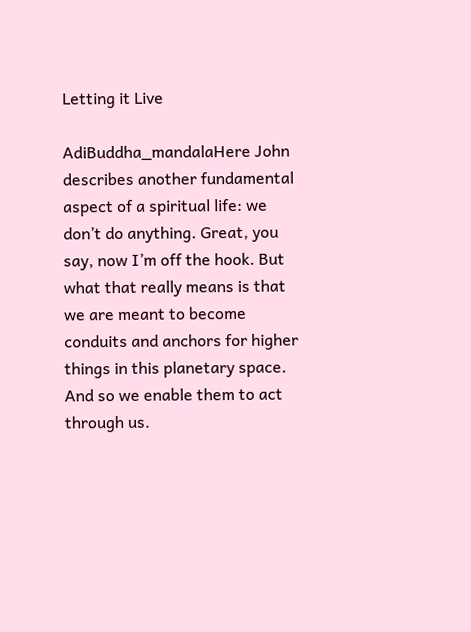Letting it Live

AdiBuddha_mandalaHere John describes another fundamental aspect of a spiritual life: we don’t do anything. Great, you say, now I’m off the hook. But what that really means is that we are meant to become conduits and anchors for higher things in this planetary space. And so we enable them to act through us.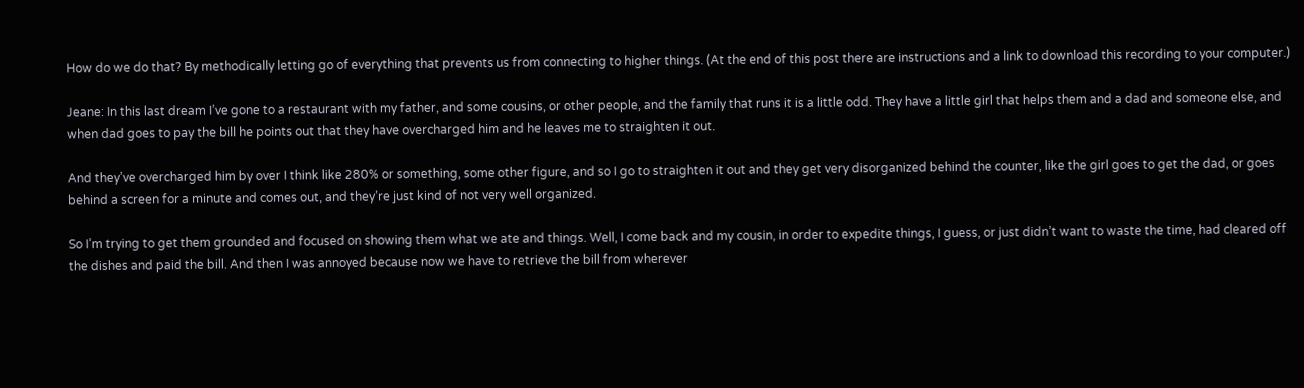How do we do that? By methodically letting go of everything that prevents us from connecting to higher things. (At the end of this post there are instructions and a link to download this recording to your computer.)

Jeane: In this last dream I’ve gone to a restaurant with my father, and some cousins, or other people, and the family that runs it is a little odd. They have a little girl that helps them and a dad and someone else, and when dad goes to pay the bill he points out that they have overcharged him and he leaves me to straighten it out.

And they’ve overcharged him by over I think like 280% or something, some other figure, and so I go to straighten it out and they get very disorganized behind the counter, like the girl goes to get the dad, or goes behind a screen for a minute and comes out, and they’re just kind of not very well organized.

So I’m trying to get them grounded and focused on showing them what we ate and things. Well, I come back and my cousin, in order to expedite things, I guess, or just didn’t want to waste the time, had cleared off the dishes and paid the bill. And then I was annoyed because now we have to retrieve the bill from wherever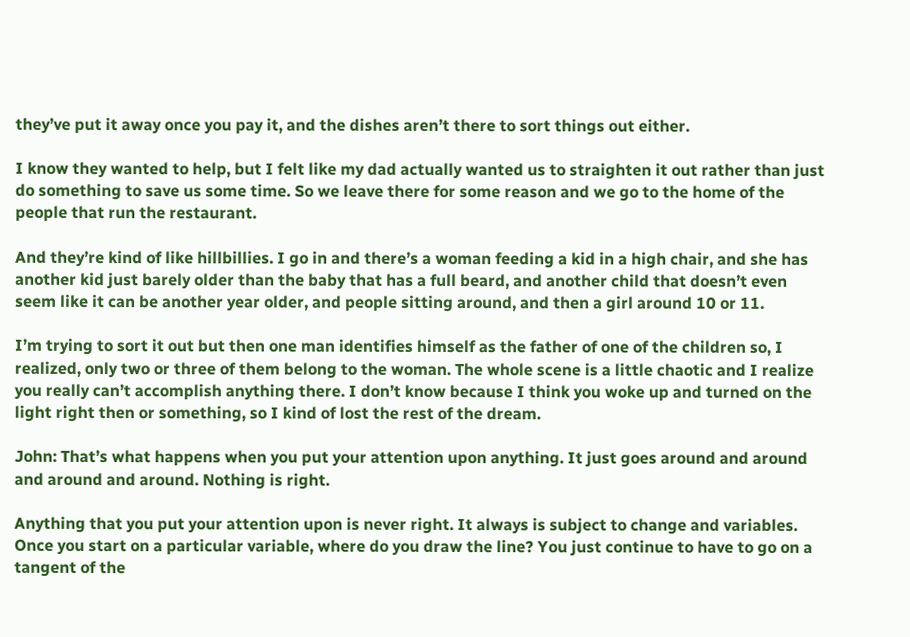they’ve put it away once you pay it, and the dishes aren’t there to sort things out either.

I know they wanted to help, but I felt like my dad actually wanted us to straighten it out rather than just do something to save us some time. So we leave there for some reason and we go to the home of the people that run the restaurant.

And they’re kind of like hillbillies. I go in and there’s a woman feeding a kid in a high chair, and she has another kid just barely older than the baby that has a full beard, and another child that doesn’t even seem like it can be another year older, and people sitting around, and then a girl around 10 or 11.

I’m trying to sort it out but then one man identifies himself as the father of one of the children so, I realized, only two or three of them belong to the woman. The whole scene is a little chaotic and I realize you really can’t accomplish anything there. I don’t know because I think you woke up and turned on the light right then or something, so I kind of lost the rest of the dream.

John: That’s what happens when you put your attention upon anything. It just goes around and around and around and around. Nothing is right.

Anything that you put your attention upon is never right. It always is subject to change and variables. Once you start on a particular variable, where do you draw the line? You just continue to have to go on a tangent of the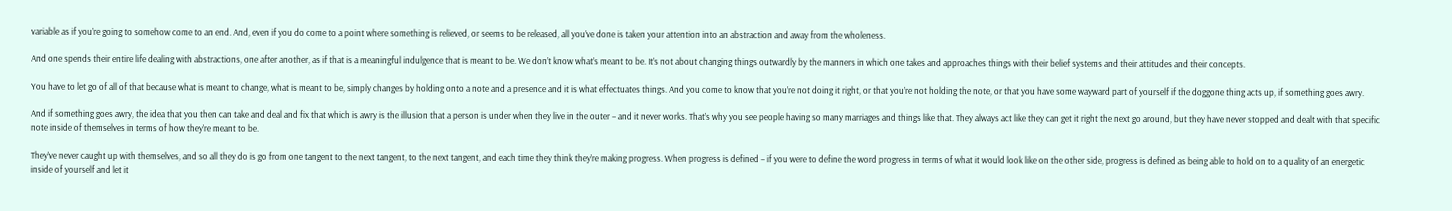variable as if you’re going to somehow come to an end. And, even if you do come to a point where something is relieved, or seems to be released, all you’ve done is taken your attention into an abstraction and away from the wholeness.

And one spends their entire life dealing with abstractions, one after another, as if that is a meaningful indulgence that is meant to be. We don’t know what’s meant to be. It’s not about changing things outwardly by the manners in which one takes and approaches things with their belief systems and their attitudes and their concepts.

You have to let go of all of that because what is meant to change, what is meant to be, simply changes by holding onto a note and a presence and it is what effectuates things. And you come to know that you’re not doing it right, or that you’re not holding the note, or that you have some wayward part of yourself if the doggone thing acts up, if something goes awry.

And if something goes awry, the idea that you then can take and deal and fix that which is awry is the illusion that a person is under when they live in the outer – and it never works. That’s why you see people having so many marriages and things like that. They always act like they can get it right the next go around, but they have never stopped and dealt with that specific note inside of themselves in terms of how they’re meant to be.

They’ve never caught up with themselves, and so all they do is go from one tangent to the next tangent, to the next tangent, and each time they think they’re making progress. When progress is defined – if you were to define the word progress in terms of what it would look like on the other side, progress is defined as being able to hold on to a quality of an energetic inside of yourself and let it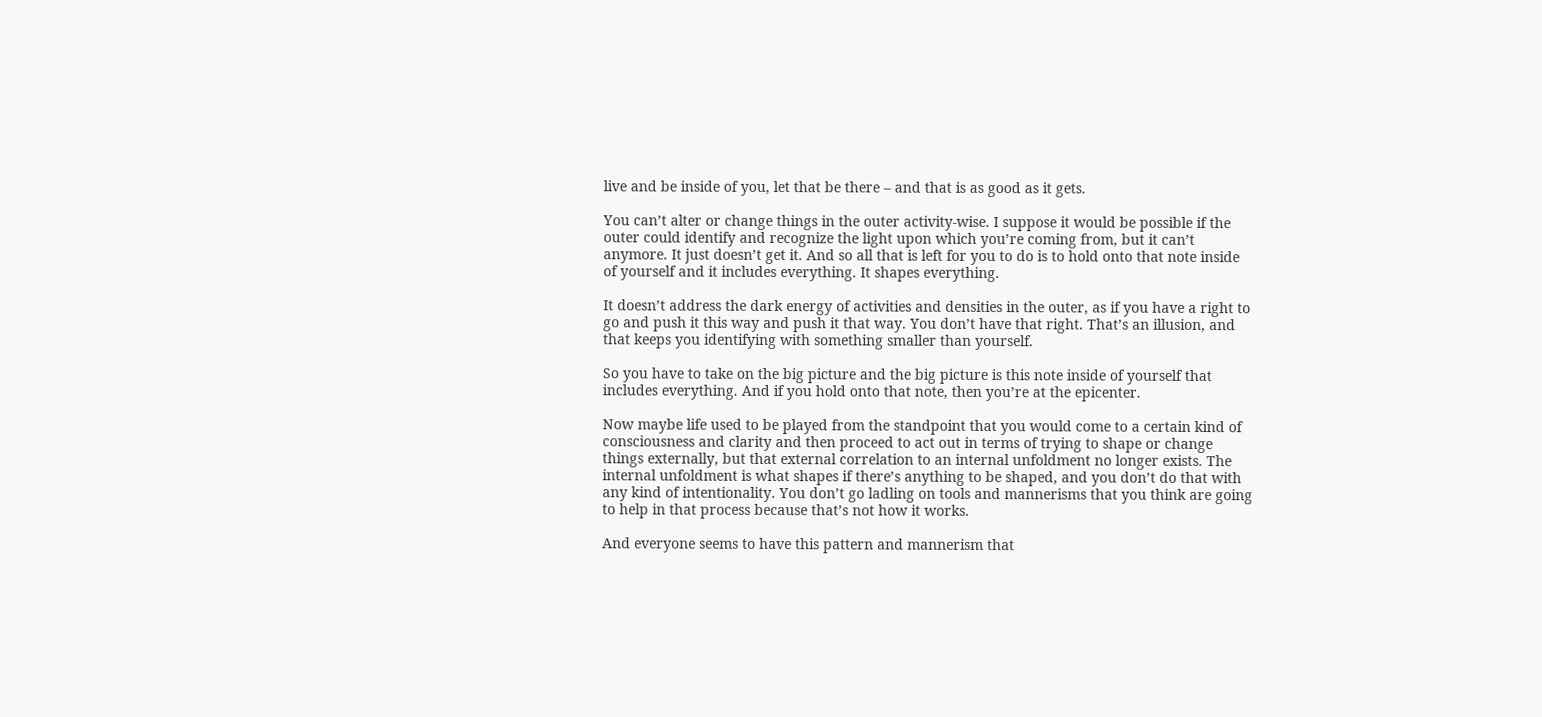live and be inside of you, let that be there – and that is as good as it gets.

You can’t alter or change things in the outer activity-wise. I suppose it would be possible if the outer could identify and recognize the light upon which you’re coming from, but it can’t anymore. It just doesn’t get it. And so all that is left for you to do is to hold onto that note inside of yourself and it includes everything. It shapes everything.

It doesn’t address the dark energy of activities and densities in the outer, as if you have a right to go and push it this way and push it that way. You don’t have that right. That’s an illusion, and that keeps you identifying with something smaller than yourself.

So you have to take on the big picture and the big picture is this note inside of yourself that includes everything. And if you hold onto that note, then you’re at the epicenter.

Now maybe life used to be played from the standpoint that you would come to a certain kind of consciousness and clarity and then proceed to act out in terms of trying to shape or change things externally, but that external correlation to an internal unfoldment no longer exists. The internal unfoldment is what shapes if there’s anything to be shaped, and you don’t do that with any kind of intentionality. You don’t go ladling on tools and mannerisms that you think are going to help in that process because that’s not how it works.

And everyone seems to have this pattern and mannerism that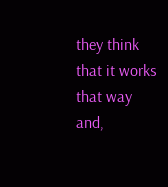they think that it works that way and,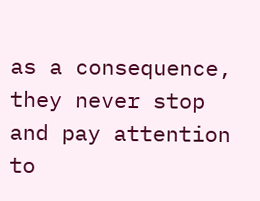as a consequence, they never stop and pay attention to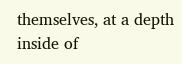themselves, at a depth inside of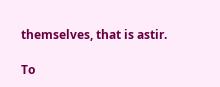themselves, that is astir.

To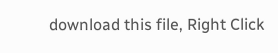download this file, Right Click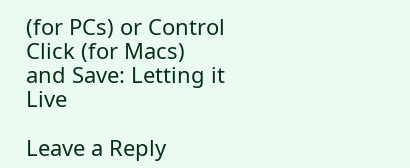(for PCs) or Control Click (for Macs) and Save: Letting it Live

Leave a Reply